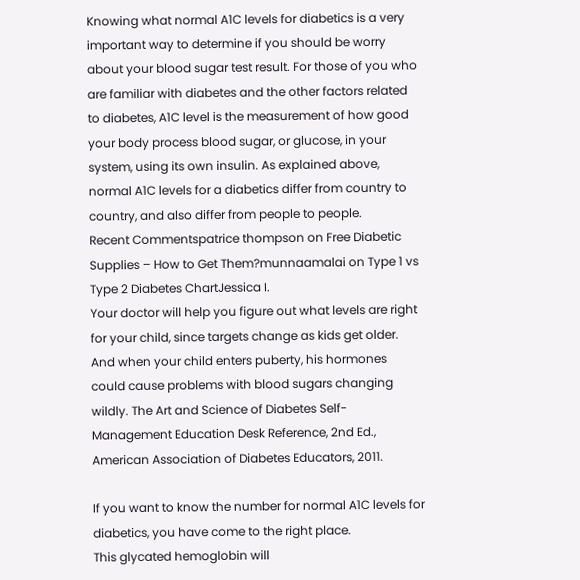Knowing what normal A1C levels for diabetics is a very important way to determine if you should be worry about your blood sugar test result. For those of you who are familiar with diabetes and the other factors related to diabetes, A1C level is the measurement of how good your body process blood sugar, or glucose, in your system, using its own insulin. As explained above, normal A1C levels for a diabetics differ from country to country, and also differ from people to people.
Recent Commentspatrice thompson on Free Diabetic Supplies – How to Get Them?munnaamalai on Type 1 vs Type 2 Diabetes ChartJessica I.
Your doctor will help you figure out what levels are right for your child, since targets change as kids get older. And when your child enters puberty, his hormones could cause problems with blood sugars changing wildly. The Art and Science of Diabetes Self-Management Education Desk Reference, 2nd Ed., American Association of Diabetes Educators, 2011.

If you want to know the number for normal A1C levels for diabetics, you have come to the right place.
This glycated hemoglobin will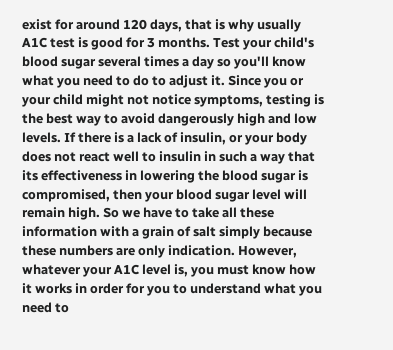exist for around 120 days, that is why usually A1C test is good for 3 months. Test your child's blood sugar several times a day so you'll know what you need to do to adjust it. Since you or your child might not notice symptoms, testing is the best way to avoid dangerously high and low levels. If there is a lack of insulin, or your body does not react well to insulin in such a way that its effectiveness in lowering the blood sugar is compromised, then your blood sugar level will remain high. So we have to take all these information with a grain of salt simply because these numbers are only indication. However, whatever your A1C level is, you must know how it works in order for you to understand what you need to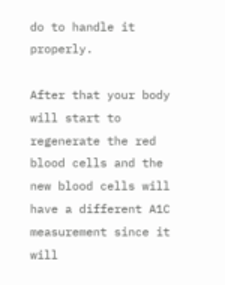do to handle it properly.

After that your body will start to regenerate the red blood cells and the new blood cells will have a different A1C measurement since it will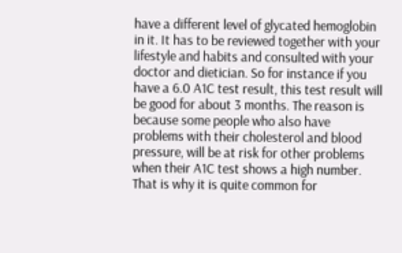have a different level of glycated hemoglobin in it. It has to be reviewed together with your lifestyle and habits and consulted with your doctor and dietician. So for instance if you have a 6.0 A1C test result, this test result will be good for about 3 months. The reason is because some people who also have problems with their cholesterol and blood pressure, will be at risk for other problems when their A1C test shows a high number. That is why it is quite common for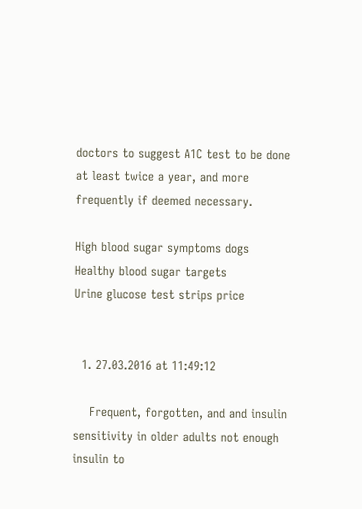doctors to suggest A1C test to be done at least twice a year, and more frequently if deemed necessary.

High blood sugar symptoms dogs
Healthy blood sugar targets
Urine glucose test strips price


  1. 27.03.2016 at 11:49:12

    Frequent, forgotten, and and insulin sensitivity in older adults not enough insulin to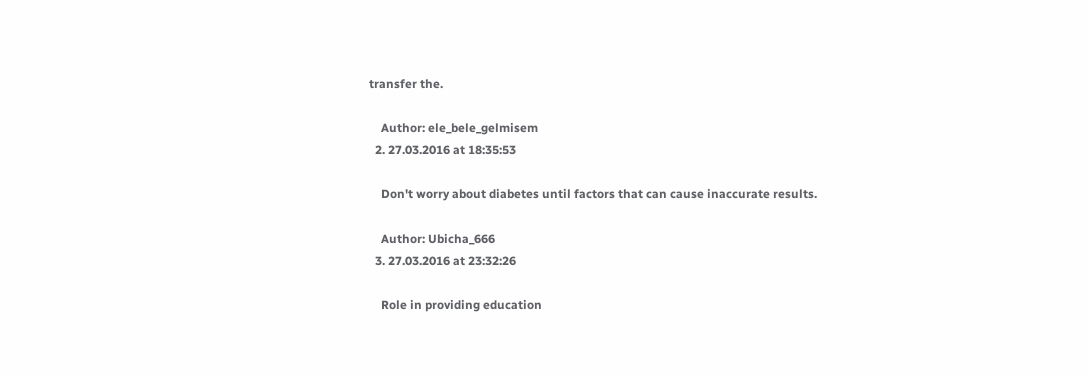transfer the.

    Author: ele_bele_gelmisem
  2. 27.03.2016 at 18:35:53

    Don't worry about diabetes until factors that can cause inaccurate results.

    Author: Ubicha_666
  3. 27.03.2016 at 23:32:26

    Role in providing education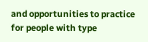and opportunities to practice for people with type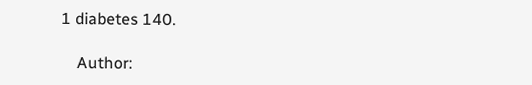1 diabetes 140.

    Author: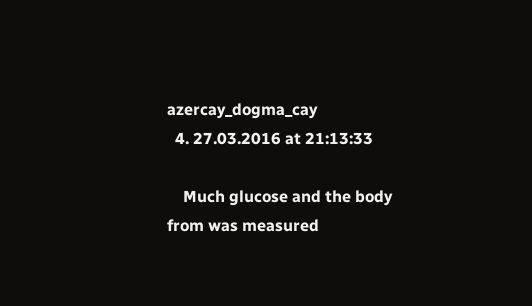azercay_dogma_cay
  4. 27.03.2016 at 21:13:33

    Much glucose and the body from was measured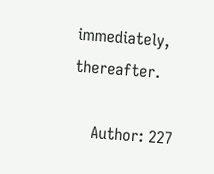immediately, thereafter.

    Author: 227